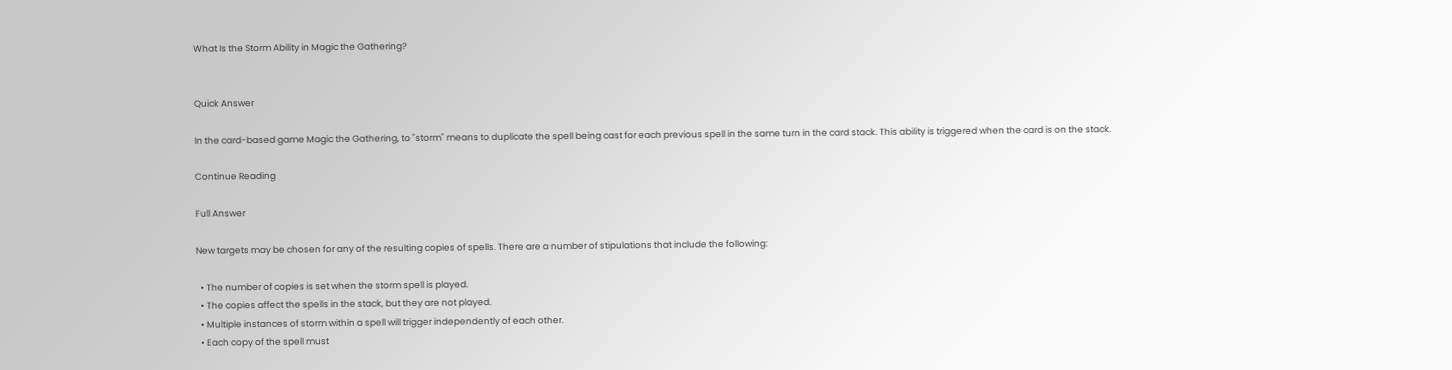What Is the Storm Ability in Magic the Gathering?


Quick Answer

In the card-based game Magic the Gathering, to "storm" means to duplicate the spell being cast for each previous spell in the same turn in the card stack. This ability is triggered when the card is on the stack.

Continue Reading

Full Answer

New targets may be chosen for any of the resulting copies of spells. There are a number of stipulations that include the following:

  • The number of copies is set when the storm spell is played.
  • The copies affect the spells in the stack, but they are not played.
  • Multiple instances of storm within a spell will trigger independently of each other.
  • Each copy of the spell must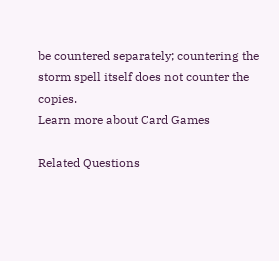be countered separately; countering the storm spell itself does not counter the copies.
Learn more about Card Games

Related Questions